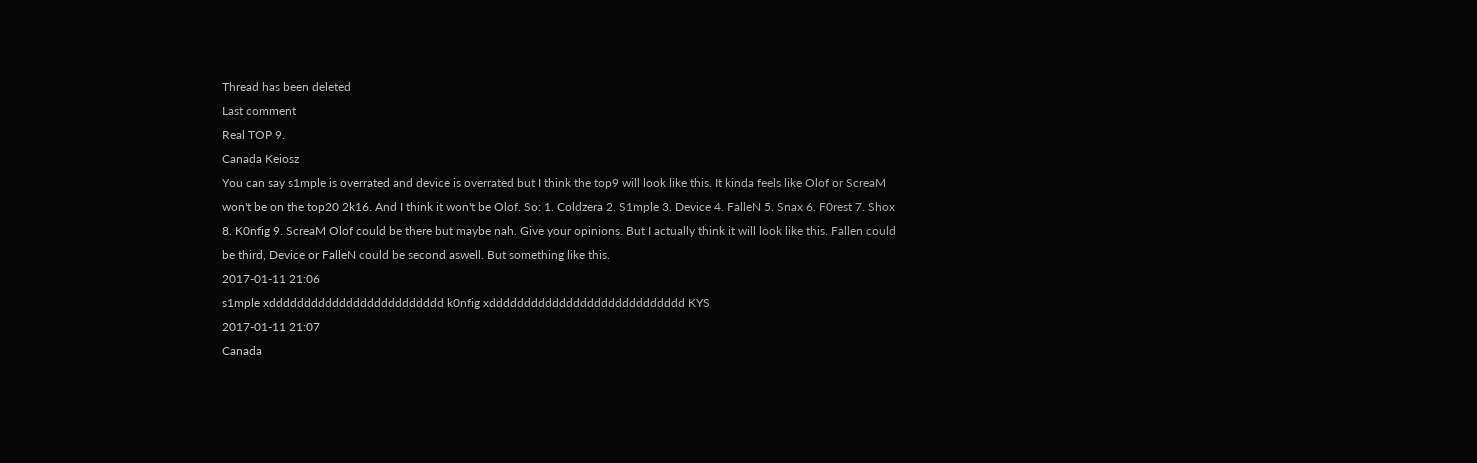Thread has been deleted
Last comment
Real TOP 9.
Canada Keiosz
You can say s1mple is overrated and device is overrated but I think the top9 will look like this. It kinda feels like Olof or ScreaM won't be on the top20 2k16. And I think it won't be Olof. So: 1. Coldzera 2. S1mple 3. Device 4. FalleN 5. Snax 6. F0rest 7. Shox 8. K0nfig 9. ScreaM Olof could be there but maybe nah. Give your opinions. But I actually think it will look like this. Fallen could be third, Device or FalleN could be second aswell. But something like this.
2017-01-11 21:06
s1mple xddddddddddddddddddddddddd k0nfig xdddddddddddddddddddddddddddd KYS
2017-01-11 21:07
Canada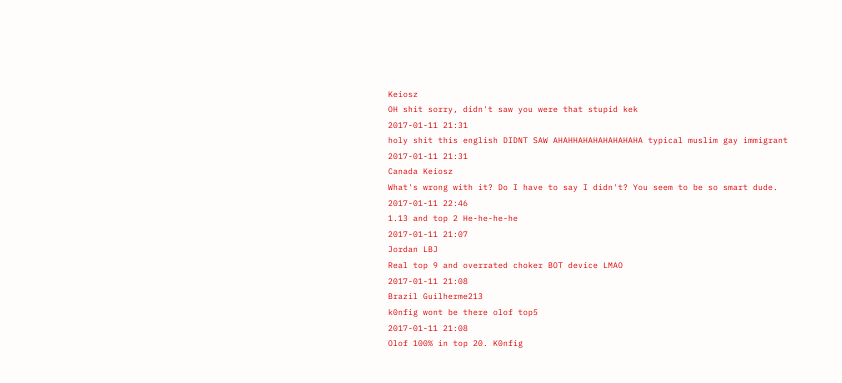Keiosz
OH shit sorry, didn't saw you were that stupid kek
2017-01-11 21:31
holy shit this english DIDNT SAW AHAHHAHAHAHAHAHAHA typical muslim gay immigrant
2017-01-11 21:31
Canada Keiosz
What's wrong with it? Do I have to say I didn't? You seem to be so smart dude.
2017-01-11 22:46
1.13 and top 2 He-he-he-he
2017-01-11 21:07
Jordan LBJ
Real top 9 and overrated choker BOT device LMAO
2017-01-11 21:08
Brazil Guilherme213
k0nfig wont be there olof top5
2017-01-11 21:08
Olof 100% in top 20. K0nfig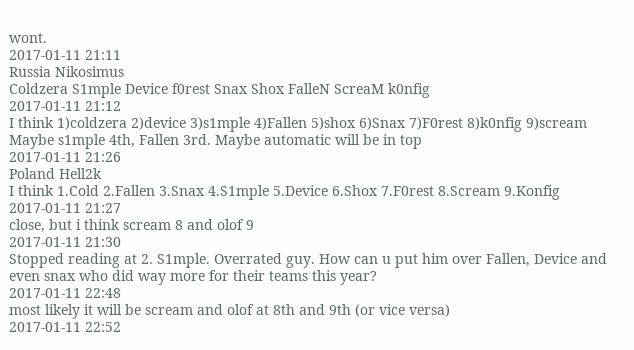wont.
2017-01-11 21:11
Russia Nikosimus
Coldzera S1mple Device f0rest Snax Shox FalleN ScreaM k0nfig
2017-01-11 21:12
I think 1)coldzera 2)device 3)s1mple 4)Fallen 5)shox 6)Snax 7)F0rest 8)k0nfig 9)scream Maybe s1mple 4th, Fallen 3rd. Maybe automatic will be in top
2017-01-11 21:26
Poland Hell2k
I think 1.Cold 2.Fallen 3.Snax 4.S1mple 5.Device 6.Shox 7.F0rest 8.Scream 9.Konfig
2017-01-11 21:27
close, but i think scream 8 and olof 9
2017-01-11 21:30
Stopped reading at 2. S1mple. Overrated guy. How can u put him over Fallen, Device and even snax who did way more for their teams this year?
2017-01-11 22:48
most likely it will be scream and olof at 8th and 9th (or vice versa)
2017-01-11 22:52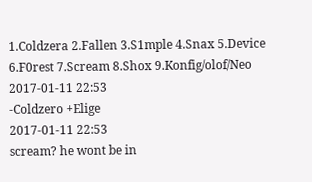1.Coldzera 2.Fallen 3.S1mple 4.Snax 5.Device 6.F0rest 7.Scream 8.Shox 9.Konfig/olof/Neo
2017-01-11 22:53
-Coldzero +Elige
2017-01-11 22:53
scream? he wont be in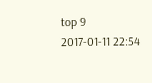top 9
2017-01-11 22:54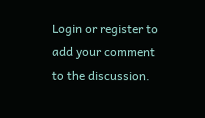Login or register to add your comment to the discussion.